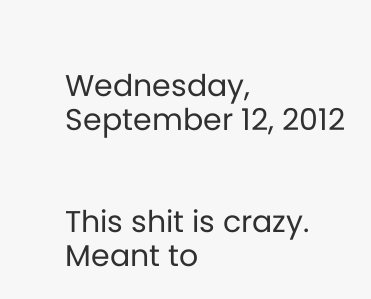Wednesday, September 12, 2012


This shit is crazy. Meant to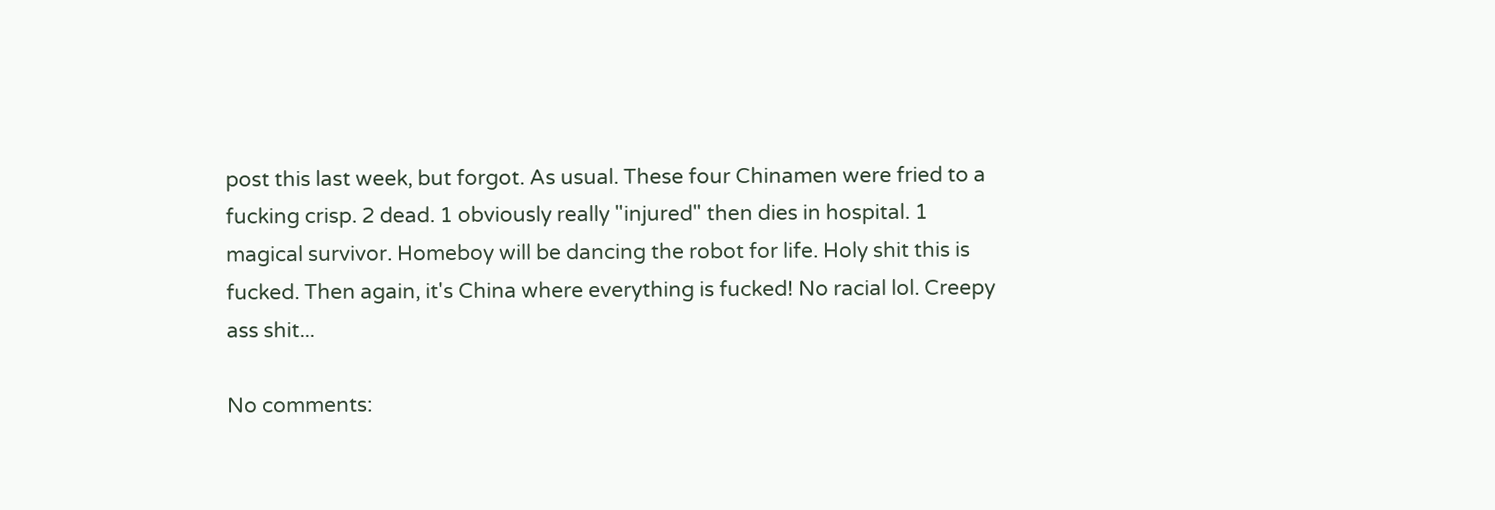post this last week, but forgot. As usual. These four Chinamen were fried to a fucking crisp. 2 dead. 1 obviously really "injured" then dies in hospital. 1 magical survivor. Homeboy will be dancing the robot for life. Holy shit this is fucked. Then again, it's China where everything is fucked! No racial lol. Creepy ass shit...

No comments: